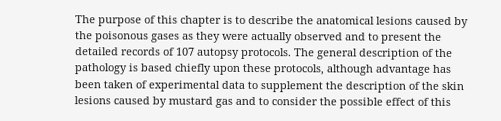The purpose of this chapter is to describe the anatomical lesions caused by the poisonous gases as they were actually observed and to present the detailed records of 107 autopsy protocols. The general description of the pathology is based chiefly upon these protocols, although advantage has been taken of experimental data to supplement the description of the skin lesions caused by mustard gas and to consider the possible effect of this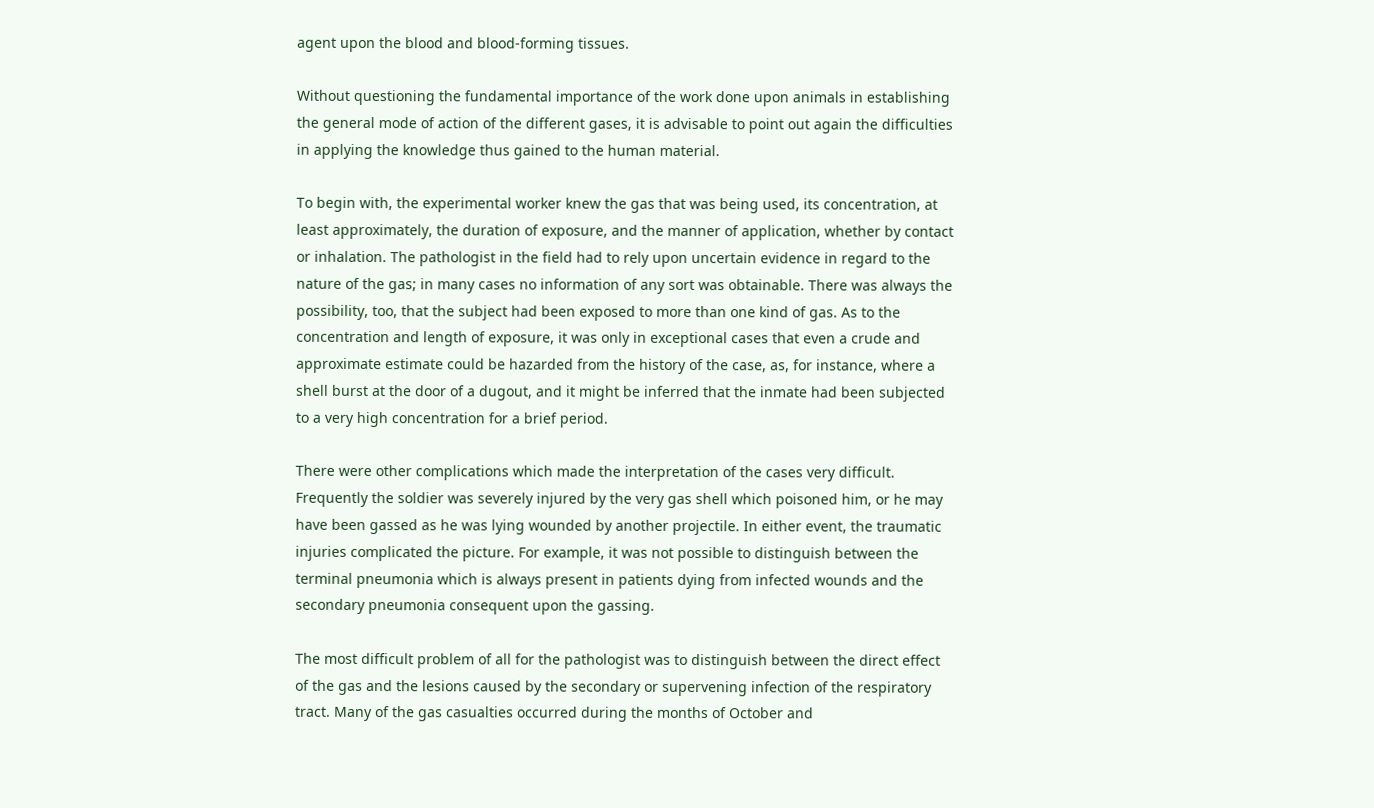agent upon the blood and blood-forming tissues.

Without questioning the fundamental importance of the work done upon animals in establishing the general mode of action of the different gases, it is advisable to point out again the difficulties in applying the knowledge thus gained to the human material.

To begin with, the experimental worker knew the gas that was being used, its concentration, at least approximately, the duration of exposure, and the manner of application, whether by contact or inhalation. The pathologist in the field had to rely upon uncertain evidence in regard to the nature of the gas; in many cases no information of any sort was obtainable. There was always the possibility, too, that the subject had been exposed to more than one kind of gas. As to the concentration and length of exposure, it was only in exceptional cases that even a crude and approximate estimate could be hazarded from the history of the case, as, for instance, where a shell burst at the door of a dugout, and it might be inferred that the inmate had been subjected to a very high concentration for a brief period.

There were other complications which made the interpretation of the cases very difficult. Frequently the soldier was severely injured by the very gas shell which poisoned him, or he may have been gassed as he was lying wounded by another projectile. In either event, the traumatic injuries complicated the picture. For example, it was not possible to distinguish between the terminal pneumonia which is always present in patients dying from infected wounds and the secondary pneumonia consequent upon the gassing.

The most difficult problem of all for the pathologist was to distinguish between the direct effect of the gas and the lesions caused by the secondary or supervening infection of the respiratory tract. Many of the gas casualties occurred during the months of October and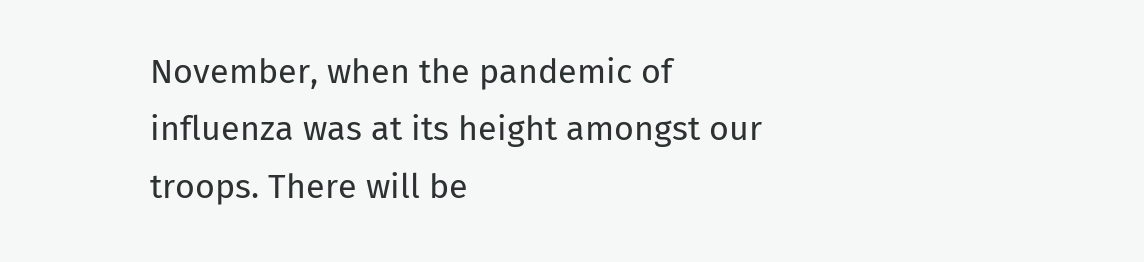November, when the pandemic of influenza was at its height amongst our troops. There will be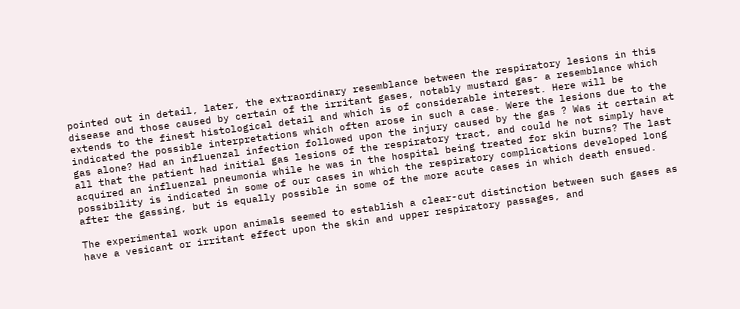pointed out in detail, later, the extraordinary resemblance between the respiratory lesions in this disease and those caused by certain of the irritant gases, notably mustard gas- a resemblance which extends to the finest histological detail and which is of considerable interest. Here will be indicated the possible interpretations which often arose in such a case. Were the lesions due to the gas alone? Had an influenzal infection followed upon the injury caused by the gas ? Was it certain at all that the patient had initial gas lesions of the respiratory tract, and could he not simply have acquired an influenzal pneumonia while he was in the hospital being treated for skin burns? The last possibility is indicated in some of our cases in which the respiratory complications developed long after the gassing, but is equally possible in some of the more acute cases in which death ensued.

The experimental work upon animals seemed to establish a clear-cut distinction between such gases as have a vesicant or irritant effect upon the skin and upper respiratory passages, and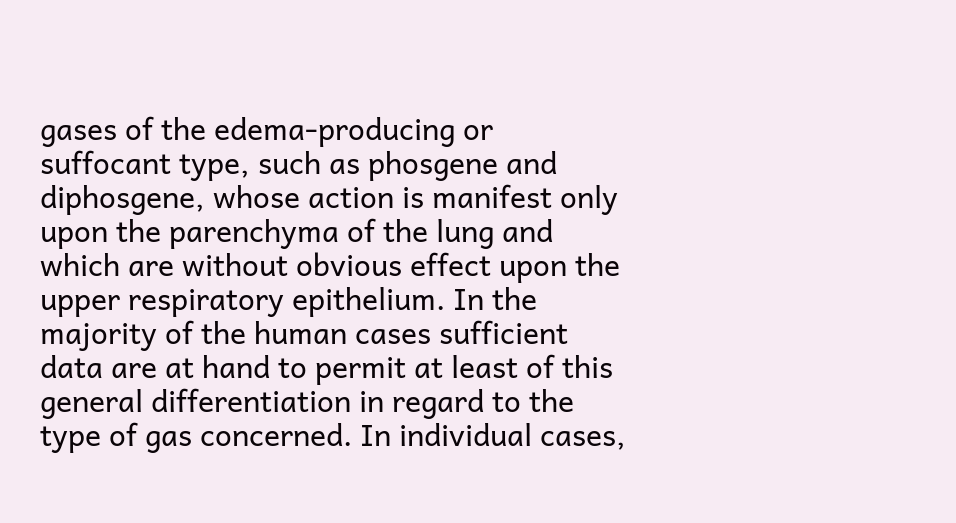gases of the edema-producing or suffocant type, such as phosgene and diphosgene, whose action is manifest only upon the parenchyma of the lung and which are without obvious effect upon the upper respiratory epithelium. In the majority of the human cases sufficient data are at hand to permit at least of this general differentiation in regard to the type of gas concerned. In individual cases,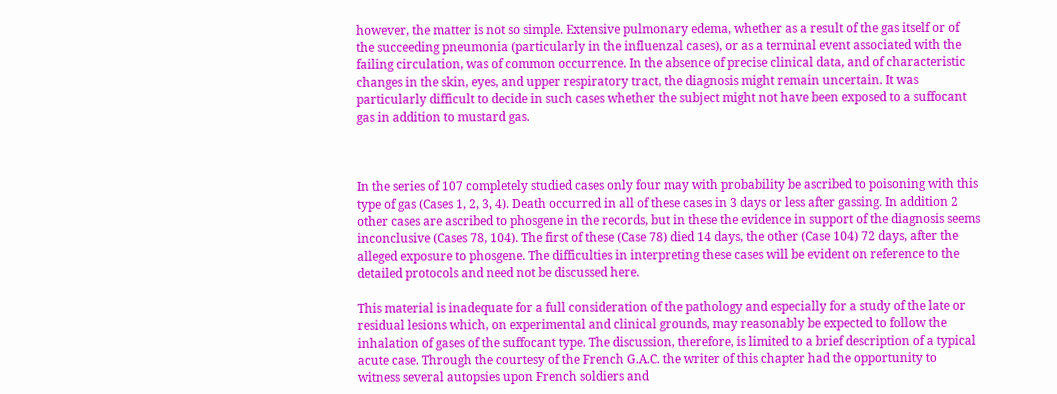however, the matter is not so simple. Extensive pulmonary edema, whether as a result of the gas itself or of the succeeding pneumonia (particularly in the influenzal cases), or as a terminal event associated with the failing circulation, was of common occurrence. In the absence of precise clinical data, and of characteristic changes in the skin, eyes, and upper respiratory tract, the diagnosis might remain uncertain. It was particularly difficult to decide in such cases whether the subject might not have been exposed to a suffocant gas in addition to mustard gas.



In the series of 107 completely studied cases only four may with probability be ascribed to poisoning with this type of gas (Cases 1, 2, 3, 4). Death occurred in all of these cases in 3 days or less after gassing. In addition 2 other cases are ascribed to phosgene in the records, but in these the evidence in support of the diagnosis seems inconclusive (Cases 78, 104). The first of these (Case 78) died 14 days, the other (Case 104) 72 days, after the alleged exposure to phosgene. The difficulties in interpreting these cases will be evident on reference to the detailed protocols and need not be discussed here.

This material is inadequate for a full consideration of the pathology and especially for a study of the late or residual lesions which, on experimental and clinical grounds, may reasonably be expected to follow the inhalation of gases of the suffocant type. The discussion, therefore, is limited to a brief description of a typical acute case. Through the courtesy of the French G.A.C. the writer of this chapter had the opportunity to witness several autopsies upon French soldiers and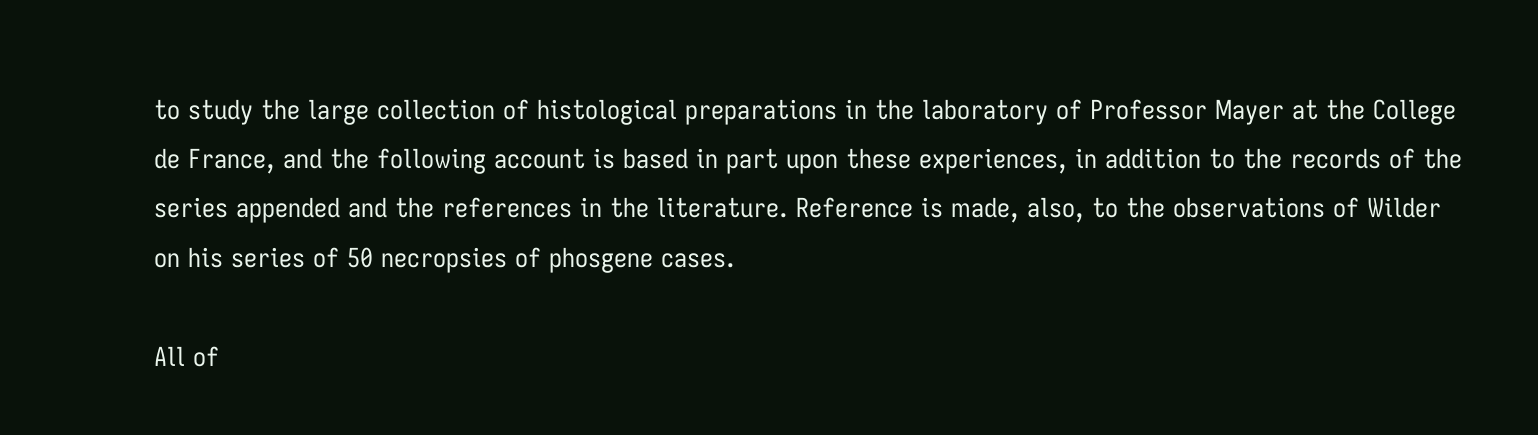to study the large collection of histological preparations in the laboratory of Professor Mayer at the College de France, and the following account is based in part upon these experiences, in addition to the records of the series appended and the references in the literature. Reference is made, also, to the observations of Wilder on his series of 50 necropsies of phosgene cases.

All of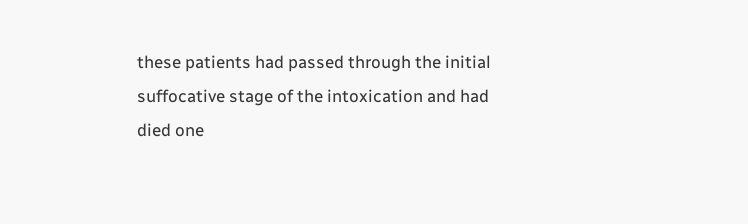these patients had passed through the initial suffocative stage of the intoxication and had died one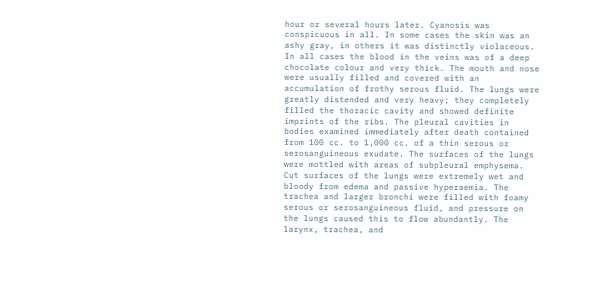hour or several hours later. Cyanosis was conspicuous in all. In some cases the skin was an ashy gray, in others it was distinctly violaceous. In all cases the blood in the veins was of a deep chocolate colour and very thick. The mouth and nose were usually filled and covered with an accumulation of frothy serous fluid. The lungs were greatly distended and very heavy; they completely filled the thoracic cavity and showed definite imprints of the ribs. The pleural cavities in bodies examined immediately after death contained from 100 cc. to 1,000 cc. of a thin serous or serosanguineous exudate. The surfaces of the lungs were mottled with areas of subpleural emphysema. Cut surfaces of the lungs were extremely wet and bloody from edema and passive hyperaemia. The trachea and larger bronchi were filled with foamy serous or serosanguineous fluid, and pressure on the lungs caused this to flow abundantly. The larynx, trachea, and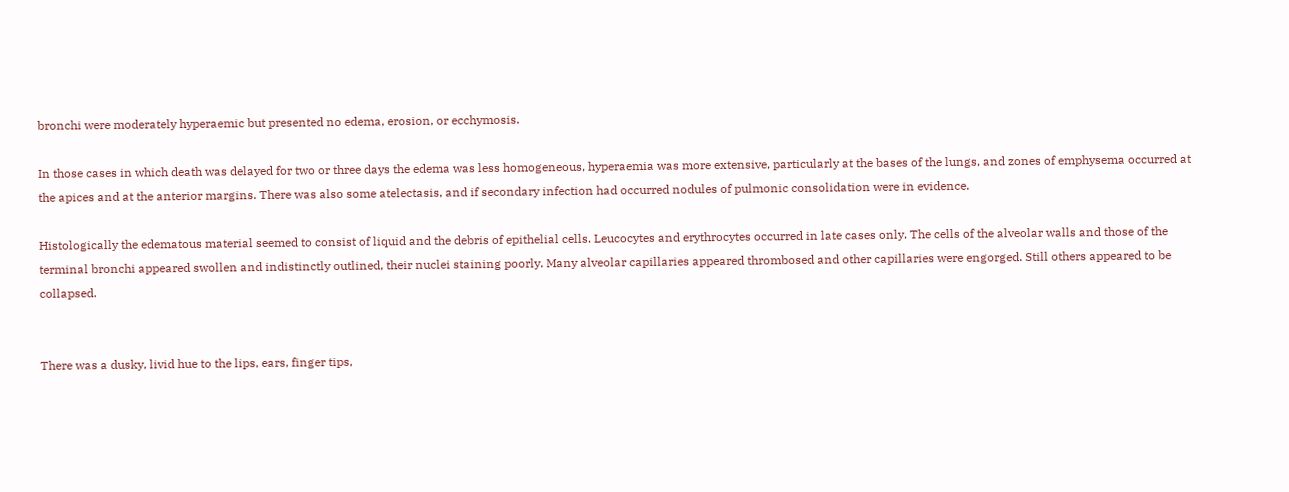bronchi were moderately hyperaemic but presented no edema, erosion, or ecchymosis.

In those cases in which death was delayed for two or three days the edema was less homogeneous, hyperaemia was more extensive, particularly at the bases of the lungs, and zones of emphysema occurred at the apices and at the anterior margins. There was also some atelectasis, and if secondary infection had occurred nodules of pulmonic consolidation were in evidence.

Histologically the edematous material seemed to consist of liquid and the debris of epithelial cells. Leucocytes and erythrocytes occurred in late cases only. The cells of the alveolar walls and those of the terminal bronchi appeared swollen and indistinctly outlined, their nuclei staining poorly. Many alveolar capillaries appeared thrombosed and other capillaries were engorged. Still others appeared to be collapsed.


There was a dusky, livid hue to the lips, ears, finger tips,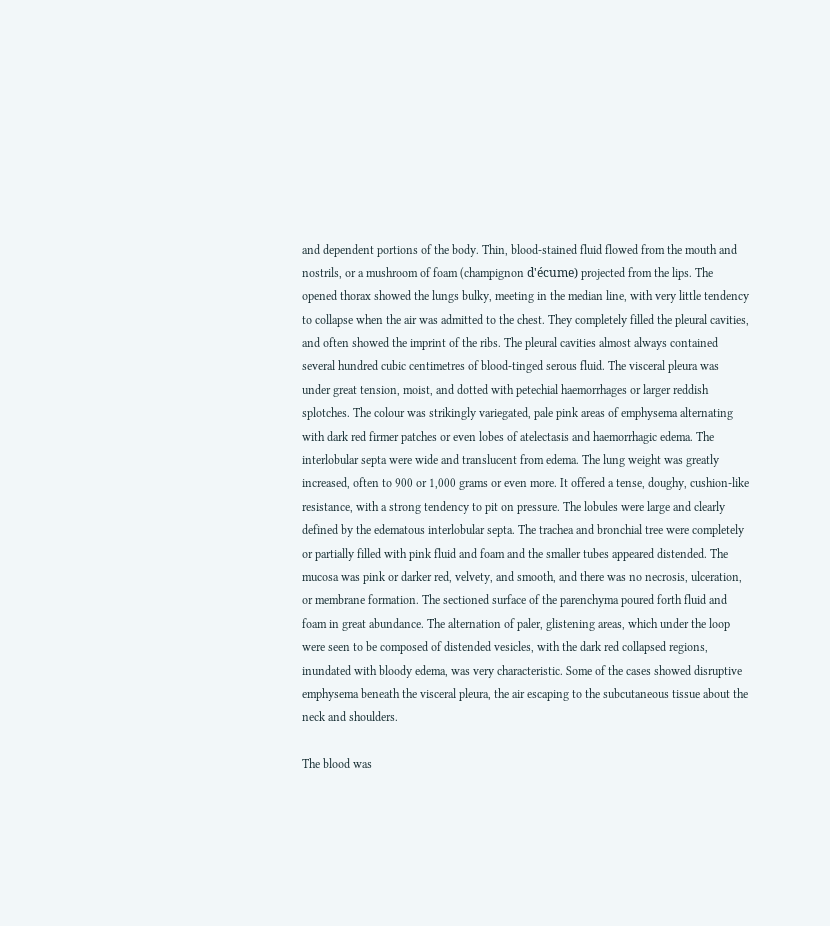and dependent portions of the body. Thin, blood-stained fluid flowed from the mouth and nostrils, or a mushroom of foam (champignon d'écume) projected from the lips. The opened thorax showed the lungs bulky, meeting in the median line, with very little tendency to collapse when the air was admitted to the chest. They completely filled the pleural cavities, and often showed the imprint of the ribs. The pleural cavities almost always contained several hundred cubic centimetres of blood-tinged serous fluid. The visceral pleura was under great tension, moist, and dotted with petechial haemorrhages or larger reddish splotches. The colour was strikingly variegated, pale pink areas of emphysema alternating with dark red firmer patches or even lobes of atelectasis and haemorrhagic edema. The interlobular septa were wide and translucent from edema. The lung weight was greatly increased, often to 900 or 1,000 grams or even more. It offered a tense, doughy, cushion-like resistance, with a strong tendency to pit on pressure. The lobules were large and clearly defined by the edematous interlobular septa. The trachea and bronchial tree were completely or partially filled with pink fluid and foam and the smaller tubes appeared distended. The mucosa was pink or darker red, velvety, and smooth, and there was no necrosis, ulceration, or membrane formation. The sectioned surface of the parenchyma poured forth fluid and foam in great abundance. The alternation of paler, glistening areas, which under the loop were seen to be composed of distended vesicles, with the dark red collapsed regions, inundated with bloody edema, was very characteristic. Some of the cases showed disruptive emphysema beneath the visceral pleura, the air escaping to the subcutaneous tissue about the neck and shoulders.

The blood was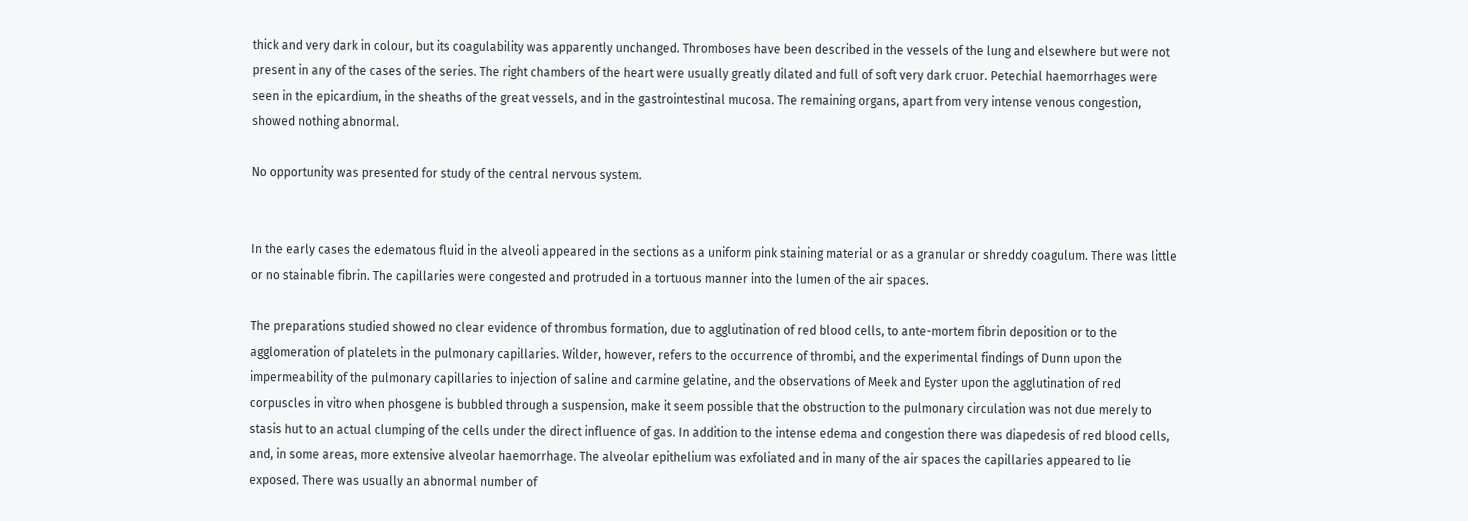thick and very dark in colour, but its coagulability was apparently unchanged. Thromboses have been described in the vessels of the lung and elsewhere but were not present in any of the cases of the series. The right chambers of the heart were usually greatly dilated and full of soft very dark cruor. Petechial haemorrhages were seen in the epicardium, in the sheaths of the great vessels, and in the gastrointestinal mucosa. The remaining organs, apart from very intense venous congestion, showed nothing abnormal.

No opportunity was presented for study of the central nervous system.


In the early cases the edematous fluid in the alveoli appeared in the sections as a uniform pink staining material or as a granular or shreddy coagulum. There was little or no stainable fibrin. The capillaries were congested and protruded in a tortuous manner into the lumen of the air spaces.

The preparations studied showed no clear evidence of thrombus formation, due to agglutination of red blood cells, to ante-mortem fibrin deposition or to the agglomeration of platelets in the pulmonary capillaries. Wilder, however, refers to the occurrence of thrombi, and the experimental findings of Dunn upon the impermeability of the pulmonary capillaries to injection of saline and carmine gelatine, and the observations of Meek and Eyster upon the agglutination of red corpuscles in vitro when phosgene is bubbled through a suspension, make it seem possible that the obstruction to the pulmonary circulation was not due merely to stasis hut to an actual clumping of the cells under the direct influence of gas. In addition to the intense edema and congestion there was diapedesis of red blood cells, and, in some areas, more extensive alveolar haemorrhage. The alveolar epithelium was exfoliated and in many of the air spaces the capillaries appeared to lie exposed. There was usually an abnormal number of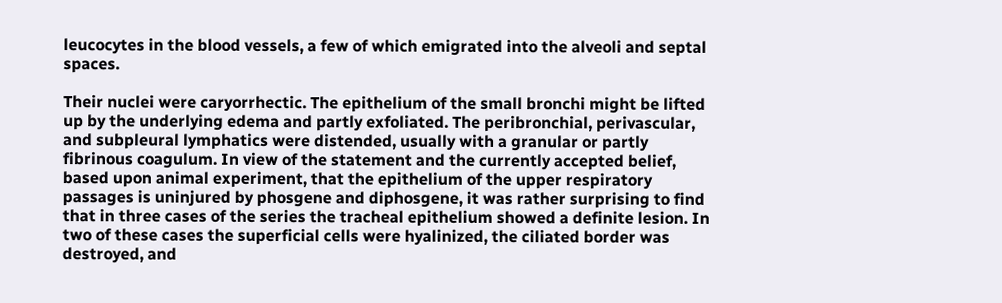leucocytes in the blood vessels, a few of which emigrated into the alveoli and septal spaces.

Their nuclei were caryorrhectic. The epithelium of the small bronchi might be lifted up by the underlying edema and partly exfoliated. The peribronchial, perivascular, and subpleural lymphatics were distended, usually with a granular or partly fibrinous coagulum. In view of the statement and the currently accepted belief, based upon animal experiment, that the epithelium of the upper respiratory passages is uninjured by phosgene and diphosgene, it was rather surprising to find that in three cases of the series the tracheal epithelium showed a definite lesion. In two of these cases the superficial cells were hyalinized, the ciliated border was destroyed, and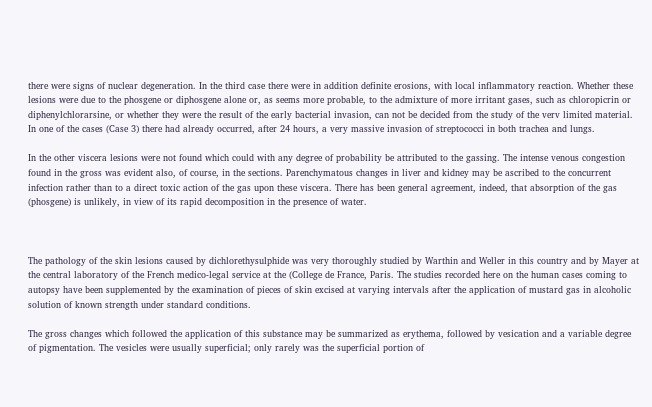there were signs of nuclear degeneration. In the third case there were in addition definite erosions, with local inflammatory reaction. Whether these lesions were due to the phosgene or diphosgene alone or, as seems more probable, to the admixture of more irritant gases, such as chloropicrin or diphenylchlorarsine, or whether they were the result of the early bacterial invasion, can not be decided from the study of the verv limited material. In one of the cases (Case 3) there had already occurred, after 24 hours, a very massive invasion of streptococci in both trachea and lungs.

In the other viscera lesions were not found which could with any degree of probability be attributed to the gassing. The intense venous congestion found in the gross was evident also, of course, in the sections. Parenchymatous changes in liver and kidney may be ascribed to the concurrent infection rather than to a direct toxic action of the gas upon these viscera. There has been general agreement, indeed, that absorption of the gas (phosgene) is unlikely, in view of its rapid decomposition in the presence of water.



The pathology of the skin lesions caused by dichlorethysulphide was very thoroughly studied by Warthin and Weller in this country and by Mayer at the central laboratory of the French medico-legal service at the (College de France, Paris. The studies recorded here on the human cases coming to autopsy have been supplemented by the examination of pieces of skin excised at varying intervals after the application of mustard gas in alcoholic solution of known strength under standard conditions.

The gross changes which followed the application of this substance may be summarized as erythema, followed by vesication and a variable degree of pigmentation. The vesicles were usually superficial; only rarely was the superficial portion of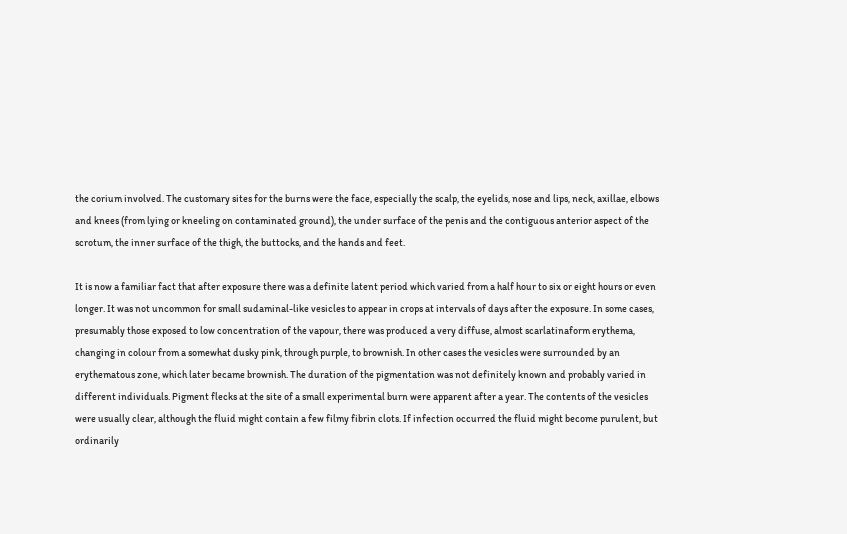the corium involved. The customary sites for the burns were the face, especially the scalp, the eyelids, nose and lips, neck, axillae, elbows and knees (from lying or kneeling on contaminated ground), the under surface of the penis and the contiguous anterior aspect of the scrotum, the inner surface of the thigh, the buttocks, and the hands and feet.

It is now a familiar fact that after exposure there was a definite latent period which varied from a half hour to six or eight hours or even longer. It was not uncommon for small sudaminal-like vesicles to appear in crops at intervals of days after the exposure. In some cases, presumably those exposed to low concentration of the vapour, there was produced a very diffuse, almost scarlatinaform erythema, changing in colour from a somewhat dusky pink, through purple, to brownish. In other cases the vesicles were surrounded by an erythematous zone, which later became brownish. The duration of the pigmentation was not definitely known and probably varied in different individuals. Pigment flecks at the site of a small experimental burn were apparent after a year. The contents of the vesicles were usually clear, although the fluid might contain a few filmy fibrin clots. If infection occurred the fluid might become purulent, but ordinarily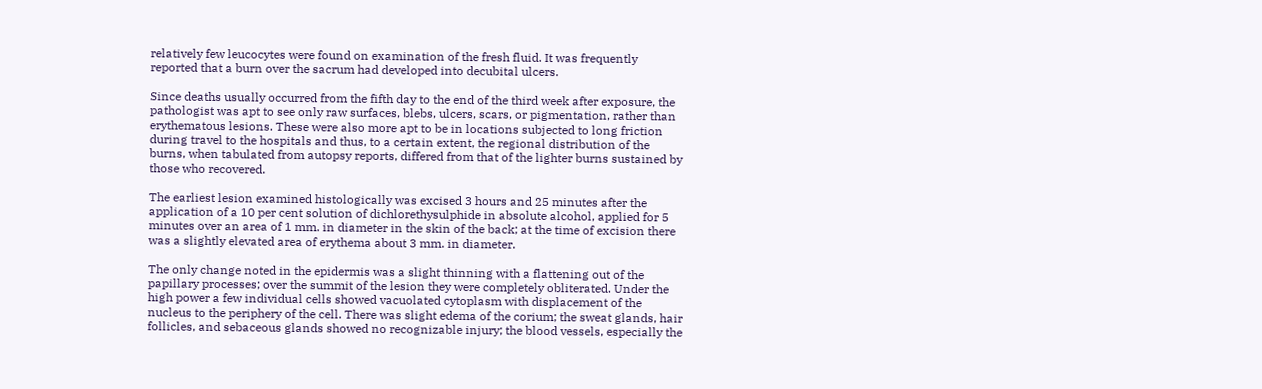relatively few leucocytes were found on examination of the fresh fluid. It was frequently reported that a burn over the sacrum had developed into decubital ulcers.

Since deaths usually occurred from the fifth day to the end of the third week after exposure, the pathologist was apt to see only raw surfaces, blebs, ulcers, scars, or pigmentation, rather than erythematous lesions. These were also more apt to be in locations subjected to long friction during travel to the hospitals and thus, to a certain extent, the regional distribution of the burns, when tabulated from autopsy reports, differed from that of the lighter burns sustained by those who recovered.

The earliest lesion examined histologically was excised 3 hours and 25 minutes after the application of a 10 per cent solution of dichlorethysulphide in absolute alcohol, applied for 5 minutes over an area of 1 mm. in diameter in the skin of the back; at the time of excision there was a slightly elevated area of erythema about 3 mm. in diameter.

The only change noted in the epidermis was a slight thinning with a flattening out of the papillary processes; over the summit of the lesion they were completely obliterated. Under the high power a few individual cells showed vacuolated cytoplasm with displacement of the nucleus to the periphery of the cell. There was slight edema of the corium; the sweat glands, hair follicles, and sebaceous glands showed no recognizable injury; the blood vessels, especially the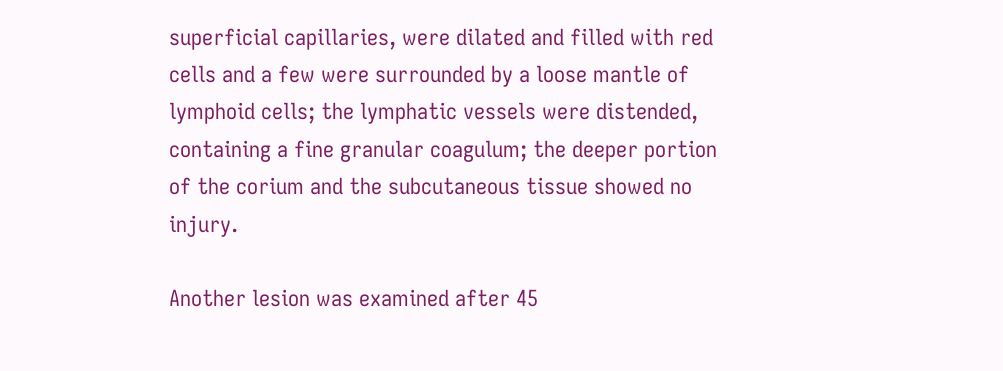superficial capillaries, were dilated and filled with red cells and a few were surrounded by a loose mantle of lymphoid cells; the lymphatic vessels were distended, containing a fine granular coagulum; the deeper portion of the corium and the subcutaneous tissue showed no injury.

Another lesion was examined after 45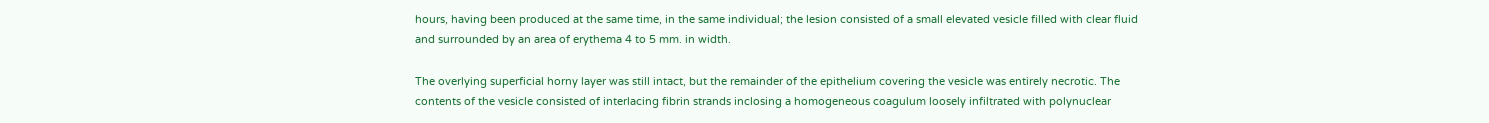hours, having been produced at the same time, in the same individual; the lesion consisted of a small elevated vesicle filled with clear fluid and surrounded by an area of erythema 4 to 5 mm. in width.

The overlying superficial horny layer was still intact, but the remainder of the epithelium covering the vesicle was entirely necrotic. The contents of the vesicle consisted of interlacing fibrin strands inclosing a homogeneous coagulum loosely infiltrated with polynuclear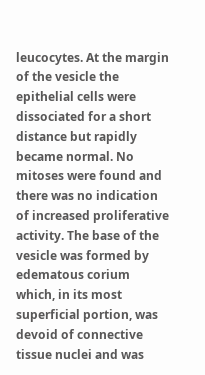leucocytes. At the margin of the vesicle the epithelial cells were dissociated for a short distance but rapidly became normal. No mitoses were found and there was no indication of increased proliferative activity. The base of the vesicle was formed by edematous corium which, in its most superficial portion, was devoid of connective tissue nuclei and was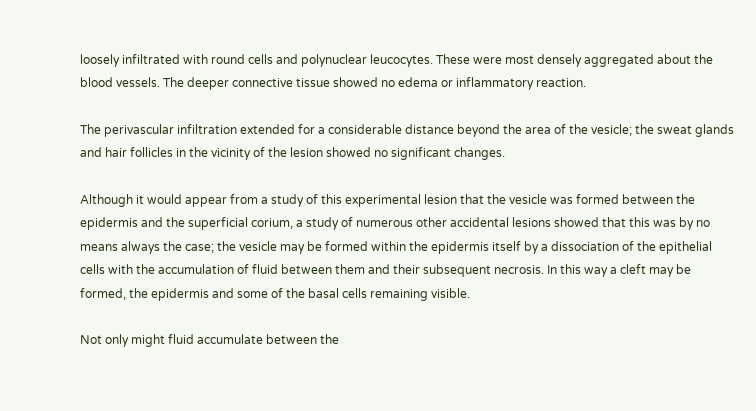loosely infiltrated with round cells and polynuclear leucocytes. These were most densely aggregated about the blood vessels. The deeper connective tissue showed no edema or inflammatory reaction.

The perivascular infiltration extended for a considerable distance beyond the area of the vesicle; the sweat glands and hair follicles in the vicinity of the lesion showed no significant changes.

Although it would appear from a study of this experimental lesion that the vesicle was formed between the epidermis and the superficial corium, a study of numerous other accidental lesions showed that this was by no means always the case; the vesicle may be formed within the epidermis itself by a dissociation of the epithelial cells with the accumulation of fluid between them and their subsequent necrosis. In this way a cleft may be formed, the epidermis and some of the basal cells remaining visible.

Not only might fluid accumulate between the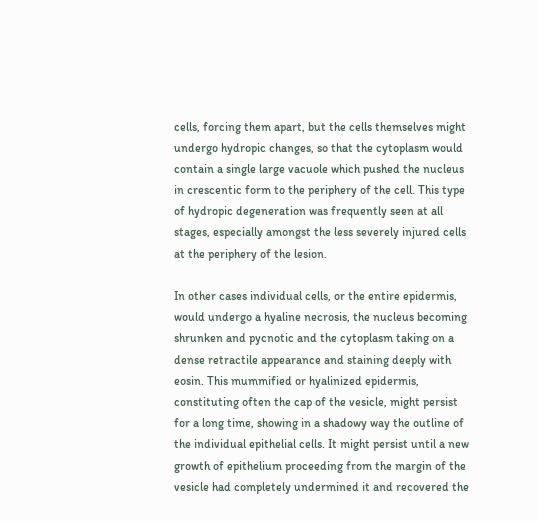cells, forcing them apart, but the cells themselves might undergo hydropic changes, so that the cytoplasm would contain a single large vacuole which pushed the nucleus in crescentic form to the periphery of the cell. This type of hydropic degeneration was frequently seen at all stages, especially amongst the less severely injured cells at the periphery of the lesion.

In other cases individual cells, or the entire epidermis, would undergo a hyaline necrosis, the nucleus becoming shrunken and pycnotic and the cytoplasm taking on a dense retractile appearance and staining deeply with eosin. This mummified or hyalinized epidermis, constituting often the cap of the vesicle, might persist for a long time, showing in a shadowy way the outline of the individual epithelial cells. It might persist until a new growth of epithelium proceeding from the margin of the vesicle had completely undermined it and recovered the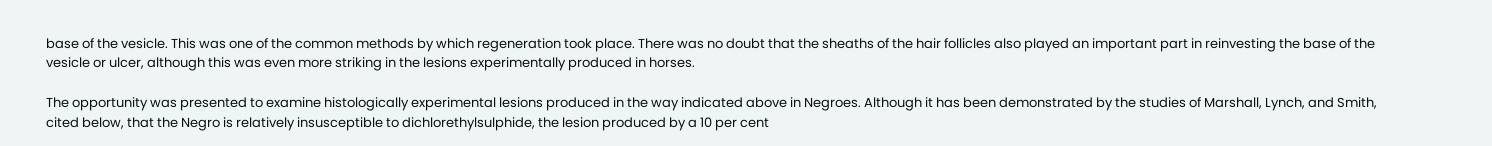base of the vesicle. This was one of the common methods by which regeneration took place. There was no doubt that the sheaths of the hair follicles also played an important part in reinvesting the base of the vesicle or ulcer, although this was even more striking in the lesions experimentally produced in horses.

The opportunity was presented to examine histologically experimental lesions produced in the way indicated above in Negroes. Although it has been demonstrated by the studies of Marshall, Lynch, and Smith, cited below, that the Negro is relatively insusceptible to dichlorethylsulphide, the lesion produced by a 10 per cent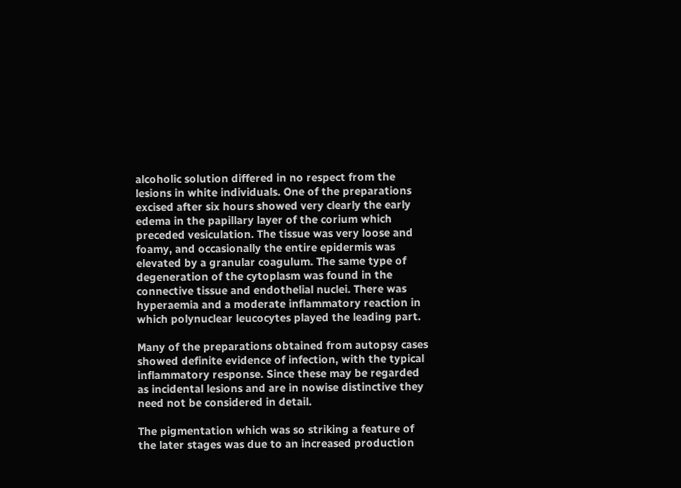alcoholic solution differed in no respect from the lesions in white individuals. One of the preparations excised after six hours showed very clearly the early edema in the papillary layer of the corium which preceded vesiculation. The tissue was very loose and foamy, and occasionally the entire epidermis was elevated by a granular coagulum. The same type of degeneration of the cytoplasm was found in the connective tissue and endothelial nuclei. There was hyperaemia and a moderate inflammatory reaction in which polynuclear leucocytes played the leading part.

Many of the preparations obtained from autopsy cases showed definite evidence of infection, with the typical inflammatory response. Since these may be regarded as incidental lesions and are in nowise distinctive they need not be considered in detail.

The pigmentation which was so striking a feature of the later stages was due to an increased production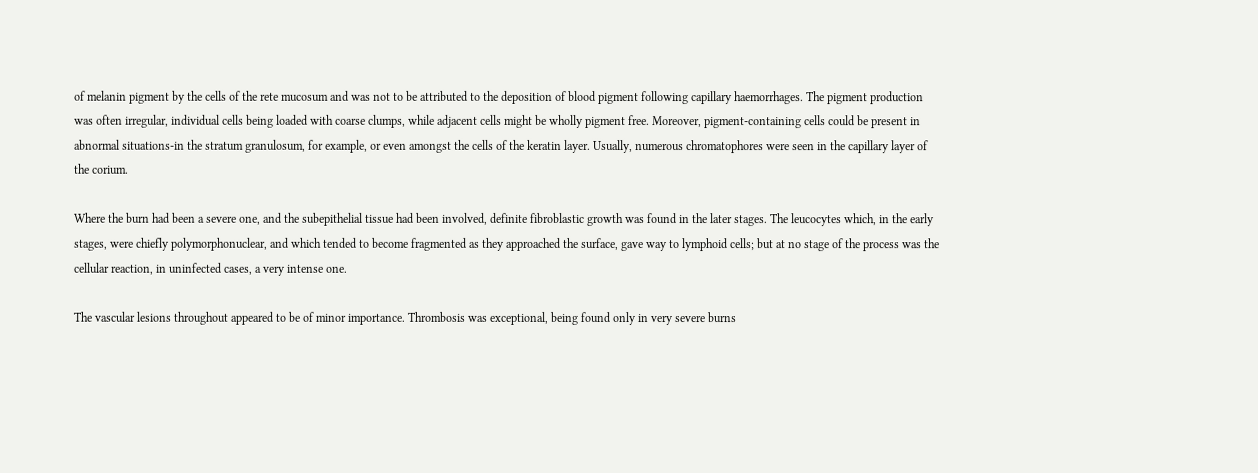of melanin pigment by the cells of the rete mucosum and was not to be attributed to the deposition of blood pigment following capillary haemorrhages. The pigment production was often irregular, individual cells being loaded with coarse clumps, while adjacent cells might be wholly pigment free. Moreover, pigment-containing cells could be present in abnormal situations-in the stratum granulosum, for example, or even amongst the cells of the keratin layer. Usually, numerous chromatophores were seen in the capillary layer of the corium.

Where the burn had been a severe one, and the subepithelial tissue had been involved, definite fibroblastic growth was found in the later stages. The leucocytes which, in the early stages, were chiefly polymorphonuclear, and which tended to become fragmented as they approached the surface, gave way to lymphoid cells; but at no stage of the process was the cellular reaction, in uninfected cases, a very intense one.

The vascular lesions throughout appeared to be of minor importance. Thrombosis was exceptional, being found only in very severe burns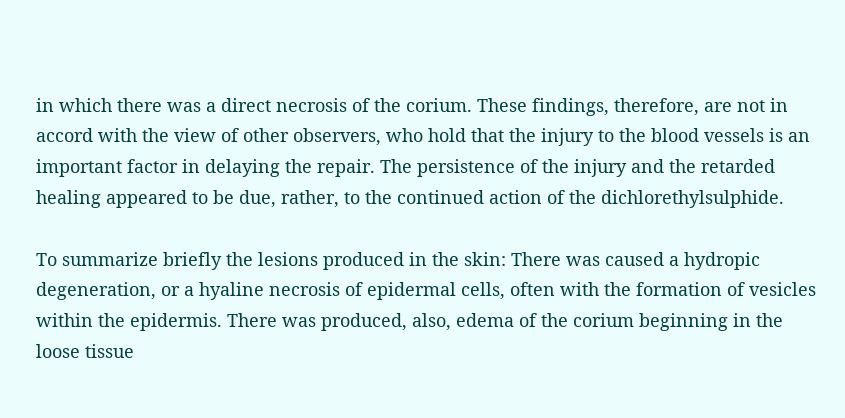in which there was a direct necrosis of the corium. These findings, therefore, are not in accord with the view of other observers, who hold that the injury to the blood vessels is an important factor in delaying the repair. The persistence of the injury and the retarded healing appeared to be due, rather, to the continued action of the dichlorethylsulphide.

To summarize briefly the lesions produced in the skin: There was caused a hydropic degeneration, or a hyaline necrosis of epidermal cells, often with the formation of vesicles within the epidermis. There was produced, also, edema of the corium beginning in the loose tissue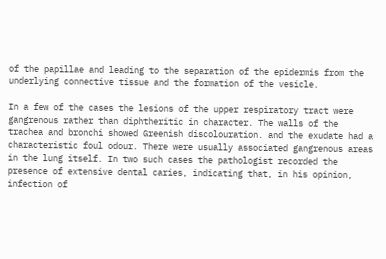of the papillae and leading to the separation of the epidermis from the underlying connective tissue and the formation of the vesicle.

In a few of the cases the lesions of the upper respiratory tract were gangrenous rather than diphtheritic in character. The walls of the trachea and bronchi showed Greenish discolouration. and the exudate had a characteristic foul odour. There were usually associated gangrenous areas in the lung itself. In two such cases the pathologist recorded the presence of extensive dental caries, indicating that, in his opinion, infection of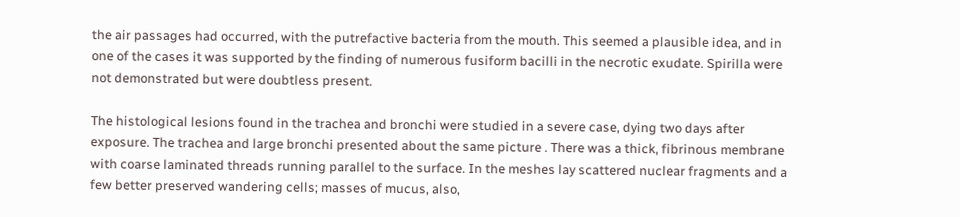the air passages had occurred, with the putrefactive bacteria from the mouth. This seemed a plausible idea, and in one of the cases it was supported by the finding of numerous fusiform bacilli in the necrotic exudate. Spirilla were not demonstrated but were doubtless present.

The histological lesions found in the trachea and bronchi were studied in a severe case, dying two days after exposure. The trachea and large bronchi presented about the same picture . There was a thick, fibrinous membrane with coarse laminated threads running parallel to the surface. In the meshes lay scattered nuclear fragments and a few better preserved wandering cells; masses of mucus, also,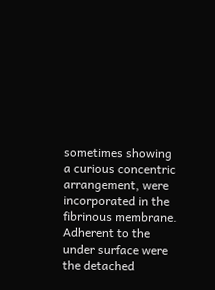sometimes showing a curious concentric arrangement, were incorporated in the fibrinous membrane. Adherent to the under surface were the detached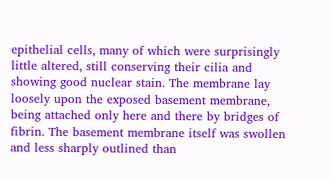epithelial cells, many of which were surprisingly little altered, still conserving their cilia and showing good nuclear stain. The membrane lay loosely upon the exposed basement membrane, being attached only here and there by bridges of fibrin. The basement membrane itself was swollen and less sharply outlined than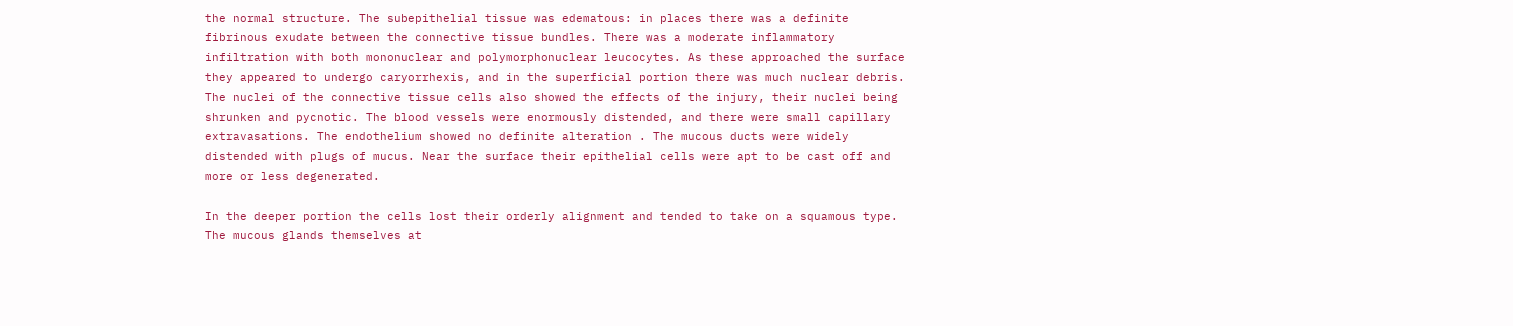the normal structure. The subepithelial tissue was edematous: in places there was a definite fibrinous exudate between the connective tissue bundles. There was a moderate inflammatory infiltration with both mononuclear and polymorphonuclear leucocytes. As these approached the surface they appeared to undergo caryorrhexis, and in the superficial portion there was much nuclear debris. The nuclei of the connective tissue cells also showed the effects of the injury, their nuclei being shrunken and pycnotic. The blood vessels were enormously distended, and there were small capillary extravasations. The endothelium showed no definite alteration . The mucous ducts were widely distended with plugs of mucus. Near the surface their epithelial cells were apt to be cast off and more or less degenerated.

In the deeper portion the cells lost their orderly alignment and tended to take on a squamous type. The mucous glands themselves at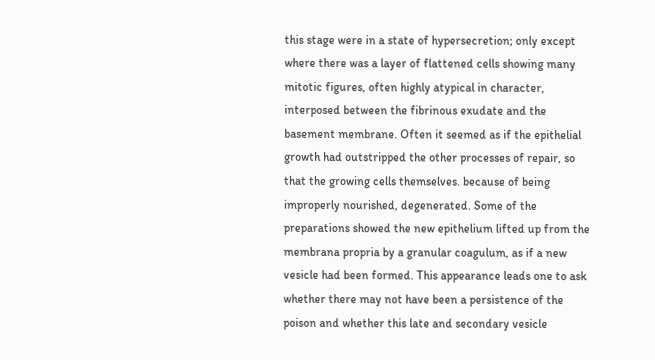this stage were in a state of hypersecretion; only except where there was a layer of flattened cells showing many mitotic figures, often highly atypical in character, interposed between the fibrinous exudate and the basement membrane. Often it seemed as if the epithelial growth had outstripped the other processes of repair, so that the growing cells themselves. because of being improperly nourished, degenerated. Some of the preparations showed the new epithelium lifted up from the membrana propria by a granular coagulum, as if a new vesicle had been formed. This appearance leads one to ask whether there may not have been a persistence of the poison and whether this late and secondary vesicle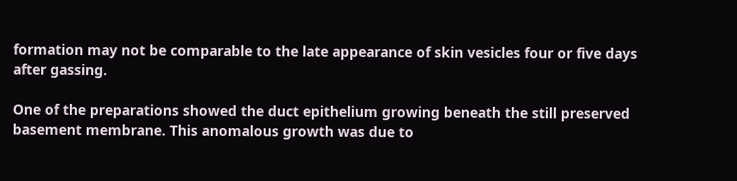formation may not be comparable to the late appearance of skin vesicles four or five days after gassing.

One of the preparations showed the duct epithelium growing beneath the still preserved basement membrane. This anomalous growth was due to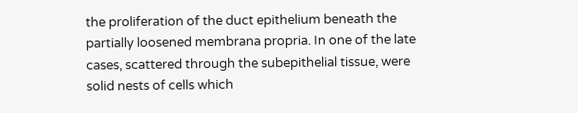the proliferation of the duct epithelium beneath the partially loosened membrana propria. In one of the late cases, scattered through the subepithelial tissue, were solid nests of cells which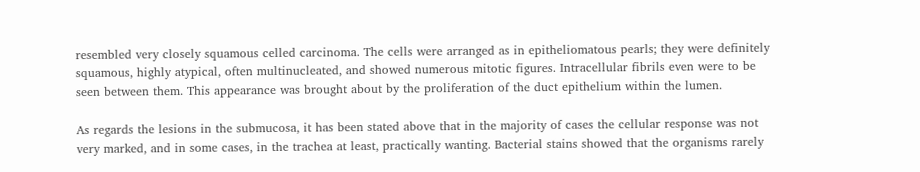resembled very closely squamous celled carcinoma. The cells were arranged as in epitheliomatous pearls; they were definitely squamous, highly atypical, often multinucleated, and showed numerous mitotic figures. Intracellular fibrils even were to be seen between them. This appearance was brought about by the proliferation of the duct epithelium within the lumen.

As regards the lesions in the submucosa, it has been stated above that in the majority of cases the cellular response was not very marked, and in some cases, in the trachea at least, practically wanting. Bacterial stains showed that the organisms rarely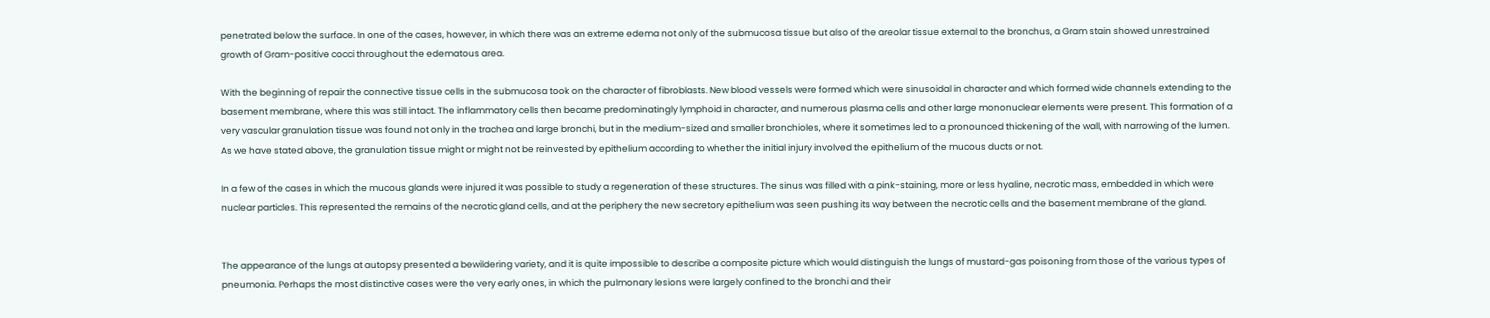penetrated below the surface. In one of the cases, however, in which there was an extreme edema not only of the submucosa tissue but also of the areolar tissue external to the bronchus, a Gram stain showed unrestrained growth of Gram-positive cocci throughout the edematous area.

With the beginning of repair the connective tissue cells in the submucosa took on the character of fibroblasts. New blood vessels were formed which were sinusoidal in character and which formed wide channels extending to the basement membrane, where this was still intact. The inflammatory cells then became predominatingly lymphoid in character, and numerous plasma cells and other large mononuclear elements were present. This formation of a very vascular granulation tissue was found not only in the trachea and large bronchi, but in the medium-sized and smaller bronchioles, where it sometimes led to a pronounced thickening of the wall, with narrowing of the lumen. As we have stated above, the granulation tissue might or might not be reinvested by epithelium according to whether the initial injury involved the epithelium of the mucous ducts or not.

In a few of the cases in which the mucous glands were injured it was possible to study a regeneration of these structures. The sinus was filled with a pink-staining, more or less hyaline, necrotic mass, embedded in which were nuclear particles. This represented the remains of the necrotic gland cells, and at the periphery the new secretory epithelium was seen pushing its way between the necrotic cells and the basement membrane of the gland.


The appearance of the lungs at autopsy presented a bewildering variety, and it is quite impossible to describe a composite picture which would distinguish the lungs of mustard-gas poisoning from those of the various types of pneumonia. Perhaps the most distinctive cases were the very early ones, in which the pulmonary lesions were largely confined to the bronchi and their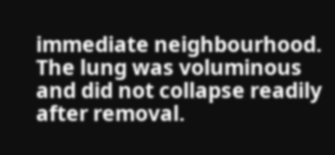immediate neighbourhood. The lung was voluminous and did not collapse readily after removal.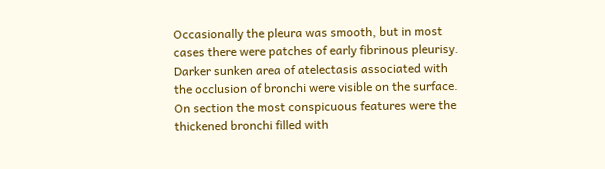Occasionally the pleura was smooth, but in most cases there were patches of early fibrinous pleurisy. Darker sunken area of atelectasis associated with the occlusion of bronchi were visible on the surface. On section the most conspicuous features were the thickened bronchi filled with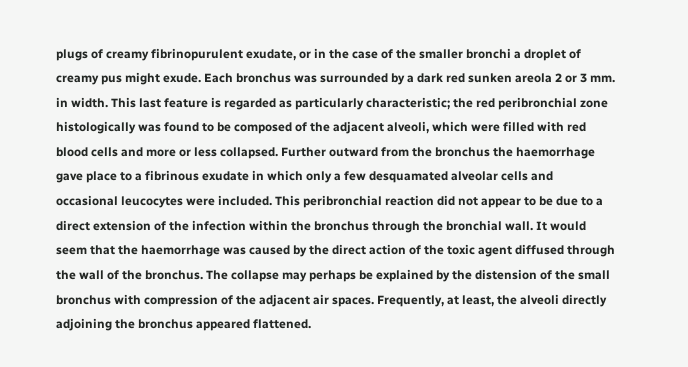plugs of creamy fibrinopurulent exudate, or in the case of the smaller bronchi a droplet of creamy pus might exude. Each bronchus was surrounded by a dark red sunken areola 2 or 3 mm. in width. This last feature is regarded as particularly characteristic; the red peribronchial zone histologically was found to be composed of the adjacent alveoli, which were filled with red blood cells and more or less collapsed. Further outward from the bronchus the haemorrhage gave place to a fibrinous exudate in which only a few desquamated alveolar cells and occasional leucocytes were included. This peribronchial reaction did not appear to be due to a direct extension of the infection within the bronchus through the bronchial wall. It would seem that the haemorrhage was caused by the direct action of the toxic agent diffused through the wall of the bronchus. The collapse may perhaps be explained by the distension of the small bronchus with compression of the adjacent air spaces. Frequently, at least, the alveoli directly adjoining the bronchus appeared flattened.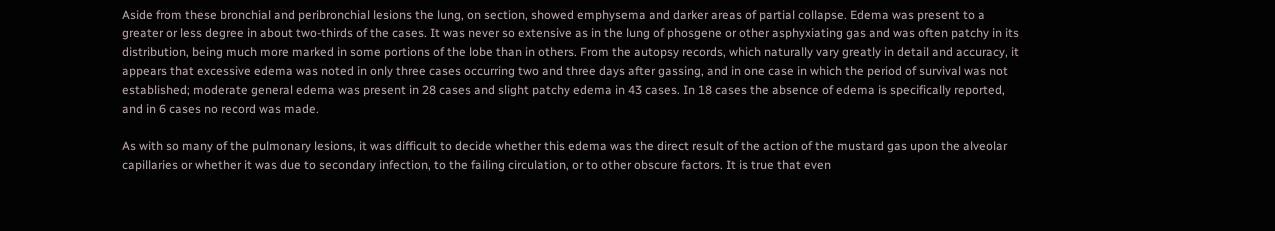Aside from these bronchial and peribronchial lesions the lung, on section, showed emphysema and darker areas of partial collapse. Edema was present to a greater or less degree in about two-thirds of the cases. It was never so extensive as in the lung of phosgene or other asphyxiating gas and was often patchy in its distribution, being much more marked in some portions of the lobe than in others. From the autopsy records, which naturally vary greatly in detail and accuracy, it appears that excessive edema was noted in only three cases occurring two and three days after gassing, and in one case in which the period of survival was not established; moderate general edema was present in 28 cases and slight patchy edema in 43 cases. In 18 cases the absence of edema is specifically reported, and in 6 cases no record was made.

As with so many of the pulmonary lesions, it was difficult to decide whether this edema was the direct result of the action of the mustard gas upon the alveolar capillaries or whether it was due to secondary infection, to the failing circulation, or to other obscure factors. It is true that even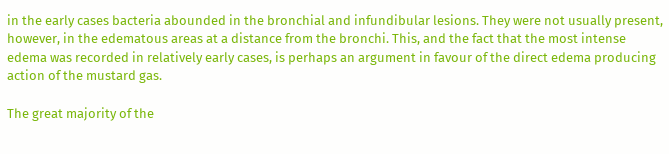in the early cases bacteria abounded in the bronchial and infundibular lesions. They were not usually present, however, in the edematous areas at a distance from the bronchi. This, and the fact that the most intense edema was recorded in relatively early cases, is perhaps an argument in favour of the direct edema producing action of the mustard gas.

The great majority of the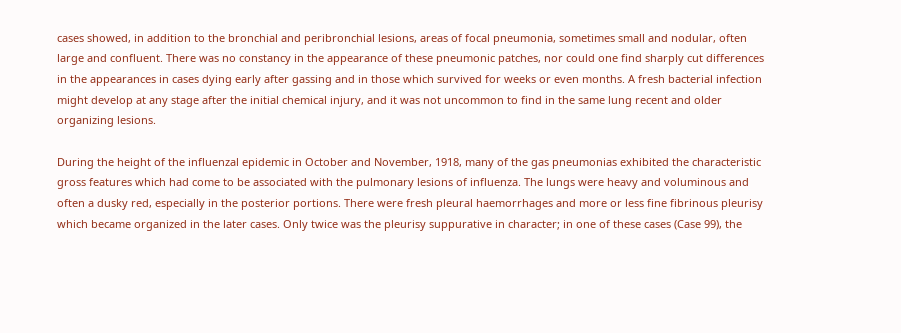cases showed, in addition to the bronchial and peribronchial lesions, areas of focal pneumonia, sometimes small and nodular, often large and confluent. There was no constancy in the appearance of these pneumonic patches, nor could one find sharply cut differences in the appearances in cases dying early after gassing and in those which survived for weeks or even months. A fresh bacterial infection might develop at any stage after the initial chemical injury, and it was not uncommon to find in the same lung recent and older organizing lesions.

During the height of the influenzal epidemic in October and November, 1918, many of the gas pneumonias exhibited the characteristic gross features which had come to be associated with the pulmonary lesions of influenza. The lungs were heavy and voluminous and often a dusky red, especially in the posterior portions. There were fresh pleural haemorrhages and more or less fine fibrinous pleurisy which became organized in the later cases. Only twice was the pleurisy suppurative in character; in one of these cases (Case 99), the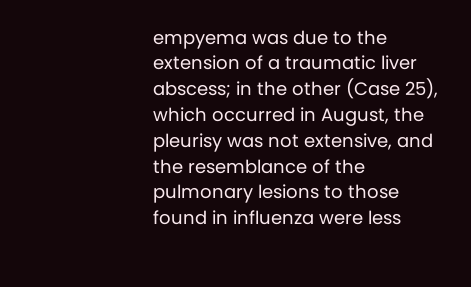empyema was due to the extension of a traumatic liver abscess; in the other (Case 25), which occurred in August, the pleurisy was not extensive, and the resemblance of the pulmonary lesions to those found in influenza were less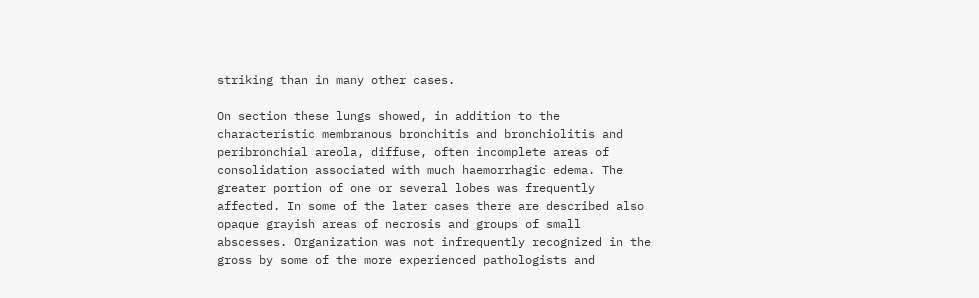striking than in many other cases.

On section these lungs showed, in addition to the characteristic membranous bronchitis and bronchiolitis and peribronchial areola, diffuse, often incomplete areas of consolidation associated with much haemorrhagic edema. The greater portion of one or several lobes was frequently affected. In some of the later cases there are described also opaque grayish areas of necrosis and groups of small abscesses. Organization was not infrequently recognized in the gross by some of the more experienced pathologists and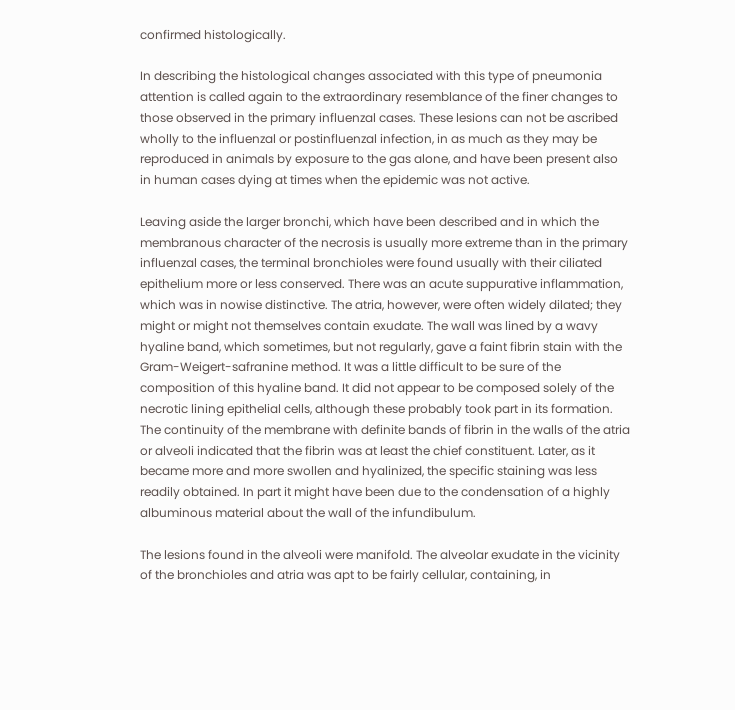confirmed histologically.

In describing the histological changes associated with this type of pneumonia attention is called again to the extraordinary resemblance of the finer changes to those observed in the primary influenzal cases. These lesions can not be ascribed wholly to the influenzal or postinfluenzal infection, in as much as they may be reproduced in animals by exposure to the gas alone, and have been present also in human cases dying at times when the epidemic was not active.

Leaving aside the larger bronchi, which have been described and in which the membranous character of the necrosis is usually more extreme than in the primary influenzal cases, the terminal bronchioles were found usually with their ciliated epithelium more or less conserved. There was an acute suppurative inflammation, which was in nowise distinctive. The atria, however, were often widely dilated; they might or might not themselves contain exudate. The wall was lined by a wavy hyaline band, which sometimes, but not regularly, gave a faint fibrin stain with the Gram-Weigert-safranine method. It was a little difficult to be sure of the composition of this hyaline band. It did not appear to be composed solely of the necrotic lining epithelial cells, although these probably took part in its formation. The continuity of the membrane with definite bands of fibrin in the walls of the atria or alveoli indicated that the fibrin was at least the chief constituent. Later, as it became more and more swollen and hyalinized, the specific staining was less readily obtained. In part it might have been due to the condensation of a highly albuminous material about the wall of the infundibulum.

The lesions found in the alveoli were manifold. The alveolar exudate in the vicinity of the bronchioles and atria was apt to be fairly cellular, containing, in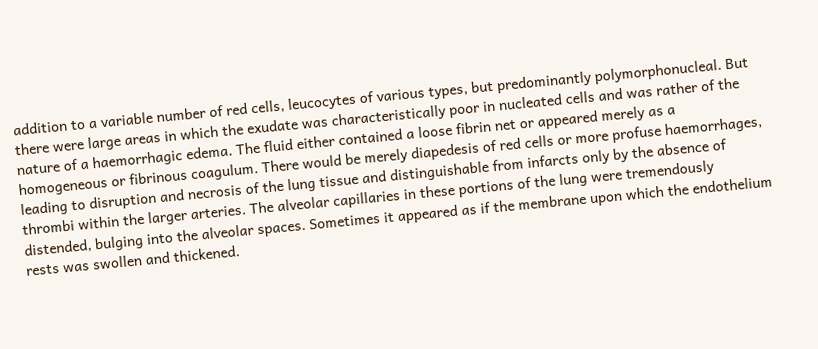addition to a variable number of red cells, leucocytes of various types, but predominantly polymorphonucleal. But there were large areas in which the exudate was characteristically poor in nucleated cells and was rather of the nature of a haemorrhagic edema. The fluid either contained a loose fibrin net or appeared merely as a homogeneous or fibrinous coagulum. There would be merely diapedesis of red cells or more profuse haemorrhages, leading to disruption and necrosis of the lung tissue and distinguishable from infarcts only by the absence of thrombi within the larger arteries. The alveolar capillaries in these portions of the lung were tremendously distended, bulging into the alveolar spaces. Sometimes it appeared as if the membrane upon which the endothelium rests was swollen and thickened.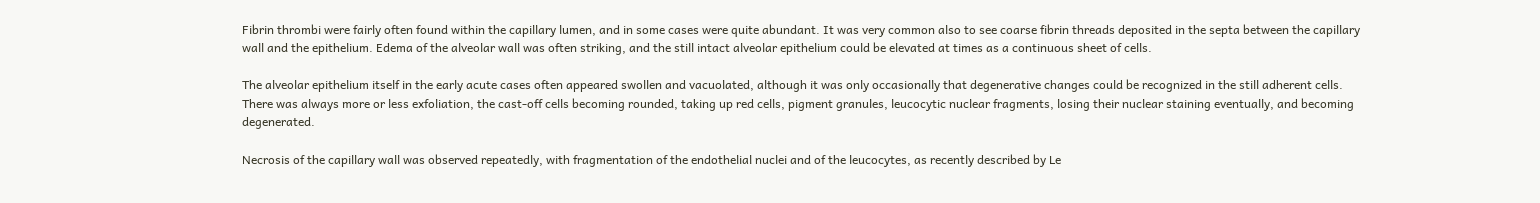Fibrin thrombi were fairly often found within the capillary lumen, and in some cases were quite abundant. It was very common also to see coarse fibrin threads deposited in the septa between the capillary wall and the epithelium. Edema of the alveolar wall was often striking, and the still intact alveolar epithelium could be elevated at times as a continuous sheet of cells.

The alveolar epithelium itself in the early acute cases often appeared swollen and vacuolated, although it was only occasionally that degenerative changes could be recognized in the still adherent cells. There was always more or less exfoliation, the cast-off cells becoming rounded, taking up red cells, pigment granules, leucocytic nuclear fragments, losing their nuclear staining eventually, and becoming degenerated.

Necrosis of the capillary wall was observed repeatedly, with fragmentation of the endothelial nuclei and of the leucocytes, as recently described by Le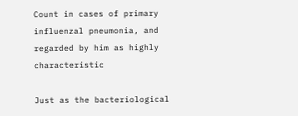Count in cases of primary influenzal pneumonia, and regarded by him as highly characteristic

Just as the bacteriological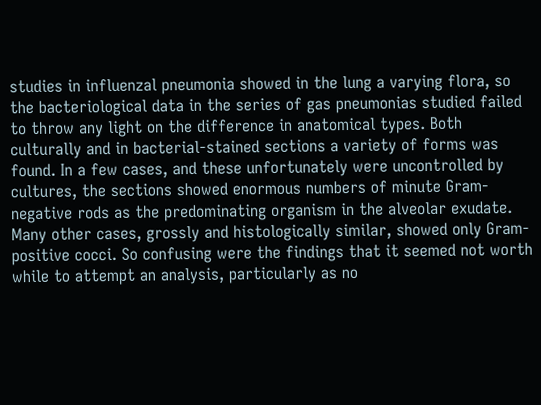studies in influenzal pneumonia showed in the lung a varying flora, so the bacteriological data in the series of gas pneumonias studied failed to throw any light on the difference in anatomical types. Both culturally and in bacterial-stained sections a variety of forms was found. In a few cases, and these unfortunately were uncontrolled by cultures, the sections showed enormous numbers of minute Gram-negative rods as the predominating organism in the alveolar exudate. Many other cases, grossly and histologically similar, showed only Gram-positive cocci. So confusing were the findings that it seemed not worth while to attempt an analysis, particularly as no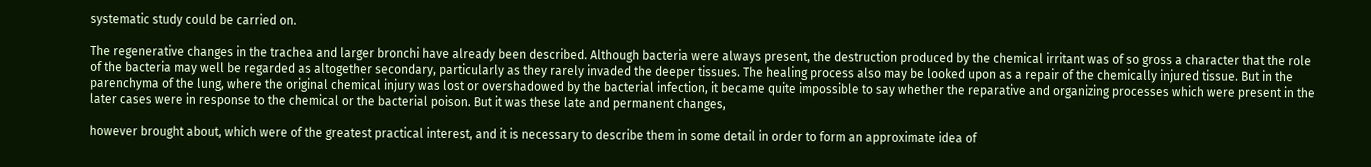systematic study could be carried on.

The regenerative changes in the trachea and larger bronchi have already been described. Although bacteria were always present, the destruction produced by the chemical irritant was of so gross a character that the role of the bacteria may well be regarded as altogether secondary, particularly as they rarely invaded the deeper tissues. The healing process also may be looked upon as a repair of the chemically injured tissue. But in the parenchyma of the lung, where the original chemical injury was lost or overshadowed by the bacterial infection, it became quite impossible to say whether the reparative and organizing processes which were present in the later cases were in response to the chemical or the bacterial poison. But it was these late and permanent changes,

however brought about, which were of the greatest practical interest, and it is necessary to describe them in some detail in order to form an approximate idea of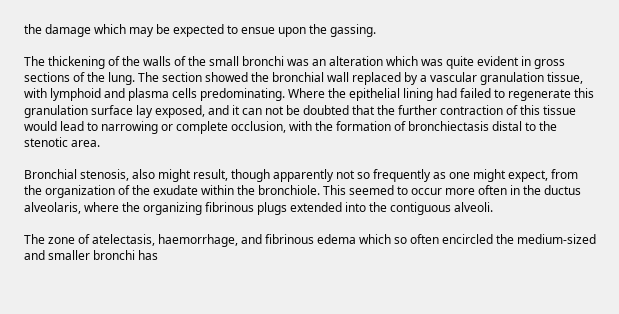the damage which may be expected to ensue upon the gassing.

The thickening of the walls of the small bronchi was an alteration which was quite evident in gross sections of the lung. The section showed the bronchial wall replaced by a vascular granulation tissue, with lymphoid and plasma cells predominating. Where the epithelial lining had failed to regenerate this granulation surface lay exposed, and it can not be doubted that the further contraction of this tissue would lead to narrowing or complete occlusion, with the formation of bronchiectasis distal to the stenotic area.

Bronchial stenosis, also might result, though apparently not so frequently as one might expect, from the organization of the exudate within the bronchiole. This seemed to occur more often in the ductus alveolaris, where the organizing fibrinous plugs extended into the contiguous alveoli.

The zone of atelectasis, haemorrhage, and fibrinous edema which so often encircled the medium-sized and smaller bronchi has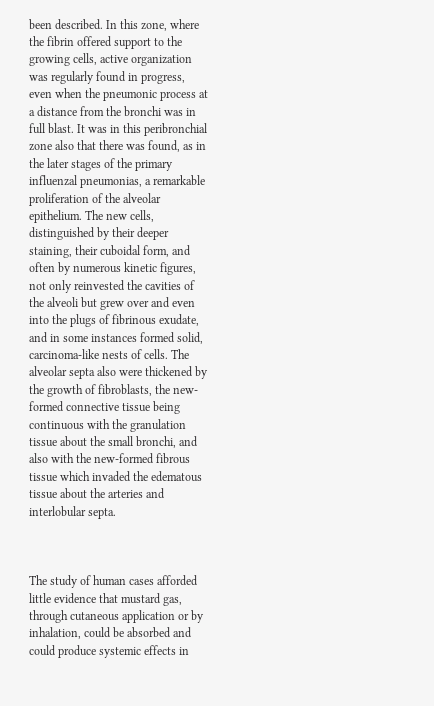been described. In this zone, where the fibrin offered support to the growing cells, active organization was regularly found in progress, even when the pneumonic process at a distance from the bronchi was in full blast. It was in this peribronchial zone also that there was found, as in the later stages of the primary influenzal pneumonias, a remarkable proliferation of the alveolar epithelium. The new cells, distinguished by their deeper staining, their cuboidal form, and often by numerous kinetic figures, not only reinvested the cavities of the alveoli but grew over and even into the plugs of fibrinous exudate, and in some instances formed solid, carcinoma-like nests of cells. The alveolar septa also were thickened by the growth of fibroblasts, the new-formed connective tissue being continuous with the granulation tissue about the small bronchi, and also with the new-formed fibrous tissue which invaded the edematous tissue about the arteries and interlobular septa.



The study of human cases afforded little evidence that mustard gas, through cutaneous application or by inhalation, could be absorbed and could produce systemic effects in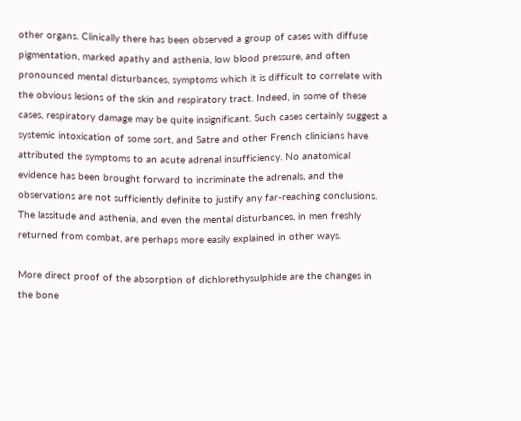other organs. Clinically there has been observed a group of cases with diffuse pigmentation, marked apathy and asthenia, low blood pressure, and often pronounced mental disturbances, symptoms which it is difficult to correlate with the obvious lesions of the skin and respiratory tract. Indeed, in some of these cases, respiratory damage may be quite insignificant. Such cases certainly suggest a systemic intoxication of some sort, and Satre and other French clinicians have attributed the symptoms to an acute adrenal insufficiency. No anatomical evidence has been brought forward to incriminate the adrenals, and the observations are not sufficiently definite to justify any far-reaching conclusions. The lassitude and asthenia, and even the mental disturbances, in men freshly returned from combat, are perhaps more easily explained in other ways.

More direct proof of the absorption of dichlorethysulphide are the changes in the bone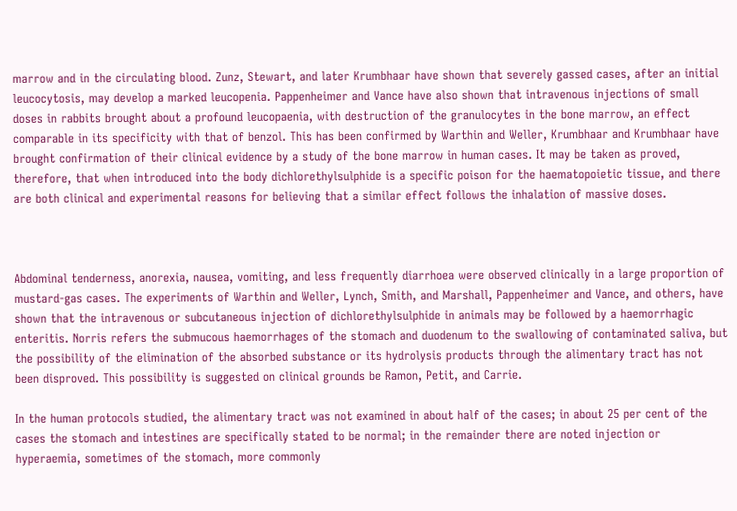marrow and in the circulating blood. Zunz, Stewart, and later Krumbhaar have shown that severely gassed cases, after an initial leucocytosis, may develop a marked leucopenia. Pappenheimer and Vance have also shown that intravenous injections of small doses in rabbits brought about a profound leucopaenia, with destruction of the granulocytes in the bone marrow, an effect comparable in its specificity with that of benzol. This has been confirmed by Warthin and Weller, Krumbhaar and Krumbhaar have brought confirmation of their clinical evidence by a study of the bone marrow in human cases. It may be taken as proved, therefore, that when introduced into the body dichlorethylsulphide is a specific poison for the haematopoietic tissue, and there are both clinical and experimental reasons for believing that a similar effect follows the inhalation of massive doses.



Abdominal tenderness, anorexia, nausea, vomiting, and less frequently diarrhoea were observed clinically in a large proportion of mustard-gas cases. The experiments of Warthin and Weller, Lynch, Smith, and Marshall, Pappenheimer and Vance, and others, have shown that the intravenous or subcutaneous injection of dichlorethylsulphide in animals may be followed by a haemorrhagic enteritis. Norris refers the submucous haemorrhages of the stomach and duodenum to the swallowing of contaminated saliva, but the possibility of the elimination of the absorbed substance or its hydrolysis products through the alimentary tract has not been disproved. This possibility is suggested on clinical grounds be Ramon, Petit, and Carrie.

In the human protocols studied, the alimentary tract was not examined in about half of the cases; in about 25 per cent of the cases the stomach and intestines are specifically stated to be normal; in the remainder there are noted injection or hyperaemia, sometimes of the stomach, more commonly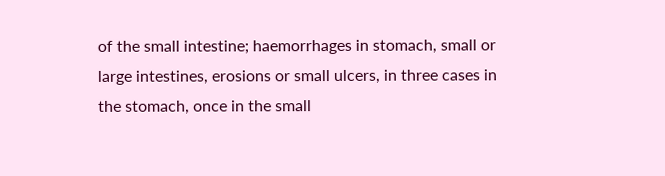of the small intestine; haemorrhages in stomach, small or large intestines, erosions or small ulcers, in three cases in the stomach, once in the small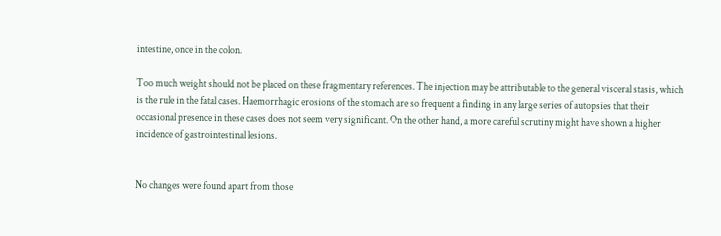intestine, once in the colon.

Too much weight should not be placed on these fragmentary references. The injection may be attributable to the general visceral stasis, which is the rule in the fatal cases. Haemorrhagic erosions of the stomach are so frequent a finding in any large series of autopsies that their occasional presence in these cases does not seem very significant. On the other hand, a more careful scrutiny might have shown a higher incidence of gastrointestinal lesions.


No changes were found apart from those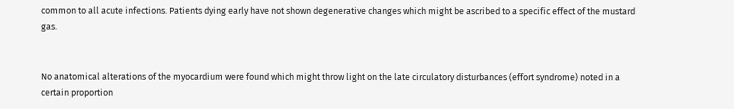common to all acute infections. Patients dying early have not shown degenerative changes which might be ascribed to a specific effect of the mustard gas.


No anatomical alterations of the myocardium were found which might throw light on the late circulatory disturbances (effort syndrome) noted in a certain proportion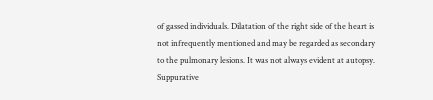of gassed individuals. Dilatation of the right side of the heart is not infrequently mentioned and may be regarded as secondary to the pulmonary lesions. It was not always evident at autopsy. Suppurative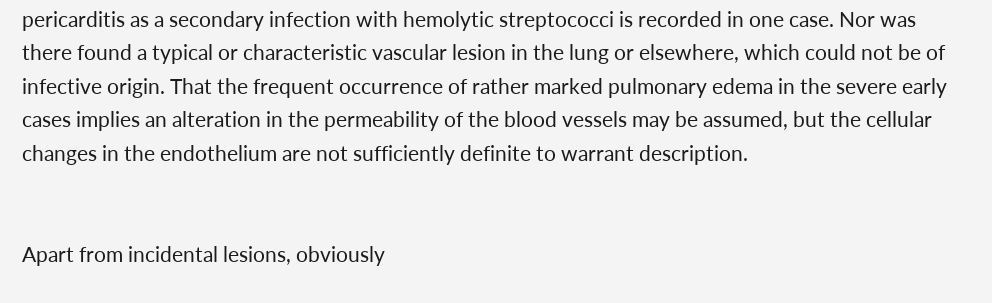pericarditis as a secondary infection with hemolytic streptococci is recorded in one case. Nor was there found a typical or characteristic vascular lesion in the lung or elsewhere, which could not be of infective origin. That the frequent occurrence of rather marked pulmonary edema in the severe early cases implies an alteration in the permeability of the blood vessels may be assumed, but the cellular changes in the endothelium are not sufficiently definite to warrant description.


Apart from incidental lesions, obviously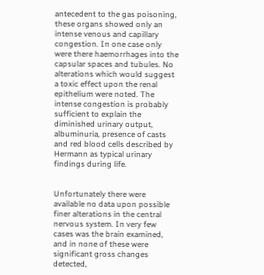antecedent to the gas poisoning, these organs showed only an intense venous and capillary congestion. In one case only were there haemorrhages into the capsular spaces and tubules. No alterations which would suggest a toxic effect upon the renal epithelium were noted. The intense congestion is probably sufficient to explain the diminished urinary output, albuminuria, presence of casts and red blood cells described by Hermann as typical urinary findings during life.


Unfortunately there were available no data upon possible finer alterations in the central nervous system. In very few cases was the brain examined, and in none of these were significant gross changes detected,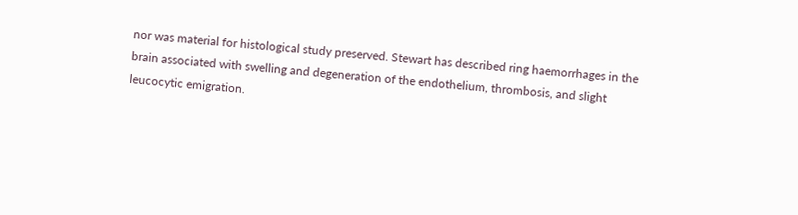nor was material for histological study preserved. Stewart has described ring haemorrhages in the brain associated with swelling and degeneration of the endothelium, thrombosis, and slight leucocytic emigration.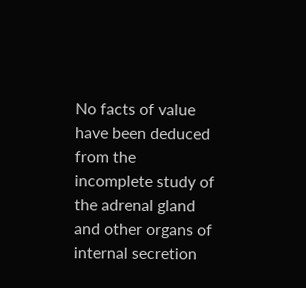No facts of value have been deduced from the incomplete study of the adrenal gland and other organs of internal secretion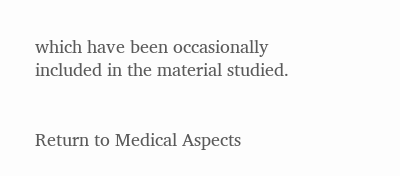which have been occasionally included in the material studied.


Return to Medical Aspects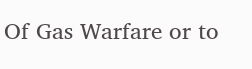Of Gas Warfare or to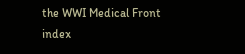the WWI Medical Front index